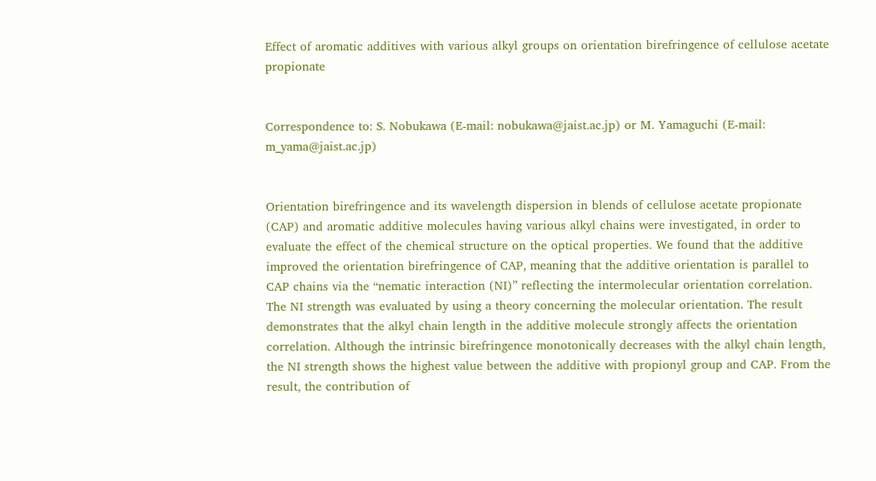Effect of aromatic additives with various alkyl groups on orientation birefringence of cellulose acetate propionate


Correspondence to: S. Nobukawa (E-mail: nobukawa@jaist.ac.jp) or M. Yamaguchi (E-mail: m_yama@jaist.ac.jp)


Orientation birefringence and its wavelength dispersion in blends of cellulose acetate propionate (CAP) and aromatic additive molecules having various alkyl chains were investigated, in order to evaluate the effect of the chemical structure on the optical properties. We found that the additive improved the orientation birefringence of CAP, meaning that the additive orientation is parallel to CAP chains via the “nematic interaction (NI)” reflecting the intermolecular orientation correlation. The NI strength was evaluated by using a theory concerning the molecular orientation. The result demonstrates that the alkyl chain length in the additive molecule strongly affects the orientation correlation. Although the intrinsic birefringence monotonically decreases with the alkyl chain length, the NI strength shows the highest value between the additive with propionyl group and CAP. From the result, the contribution of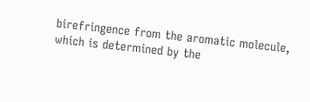birefringence from the aromatic molecule, which is determined by the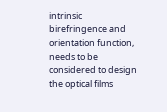intrinsic birefringence and orientation function, needs to be considered to design the optical films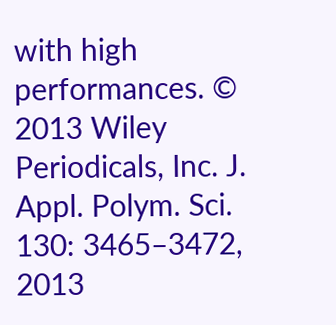with high performances. © 2013 Wiley Periodicals, Inc. J. Appl. Polym. Sci. 130: 3465–3472, 2013